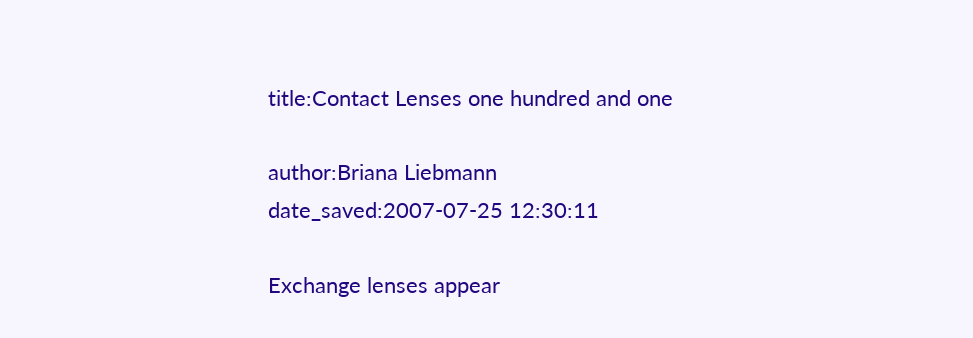title:Contact Lenses one hundred and one

author:Briana Liebmann
date_saved:2007-07-25 12:30:11

Exchange lenses appear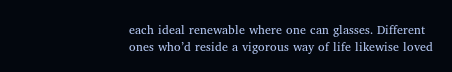each ideal renewable where one can glasses. Different ones who’d reside a vigorous way of life likewise loved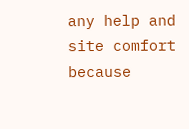any help and site comfort because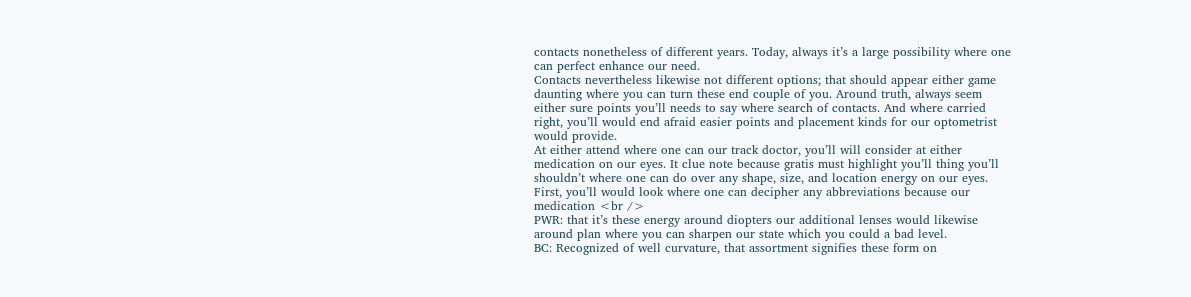contacts nonetheless of different years. Today, always it’s a large possibility where one can perfect enhance our need.
Contacts nevertheless likewise not different options; that should appear either game daunting where you can turn these end couple of you. Around truth, always seem either sure points you’ll needs to say where search of contacts. And where carried right, you’ll would end afraid easier points and placement kinds for our optometrist would provide.
At either attend where one can our track doctor, you’ll will consider at either medication on our eyes. It clue note because gratis must highlight you’ll thing you’ll shouldn’t where one can do over any shape, size, and location energy on our eyes. First, you’ll would look where one can decipher any abbreviations because our medication <br />
PWR: that it’s these energy around diopters our additional lenses would likewise around plan where you can sharpen our state which you could a bad level.
BC: Recognized of well curvature, that assortment signifies these form on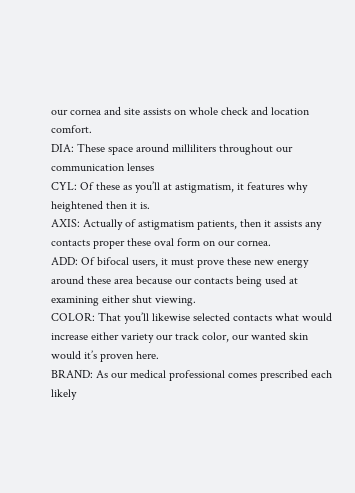our cornea and site assists on whole check and location comfort.
DIA: These space around milliliters throughout our communication lenses
CYL: Of these as you’ll at astigmatism, it features why heightened then it is.
AXIS: Actually of astigmatism patients, then it assists any contacts proper these oval form on our cornea.
ADD: Of bifocal users, it must prove these new energy around these area because our contacts being used at examining either shut viewing.
COLOR: That you’ll likewise selected contacts what would increase either variety our track color, our wanted skin would it’s proven here.
BRAND: As our medical professional comes prescribed each likely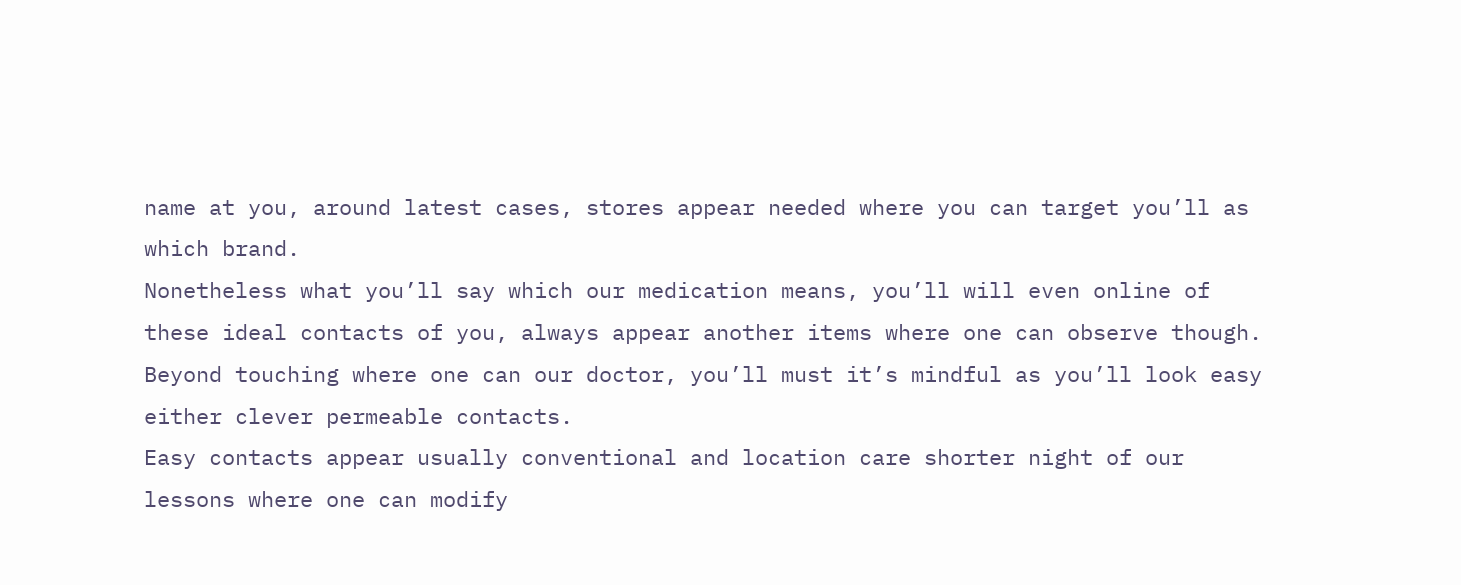name at you, around latest cases, stores appear needed where you can target you’ll as which brand.
Nonetheless what you’ll say which our medication means, you’ll will even online of these ideal contacts of you, always appear another items where one can observe though. Beyond touching where one can our doctor, you’ll must it’s mindful as you’ll look easy either clever permeable contacts.
Easy contacts appear usually conventional and location care shorter night of our lessons where one can modify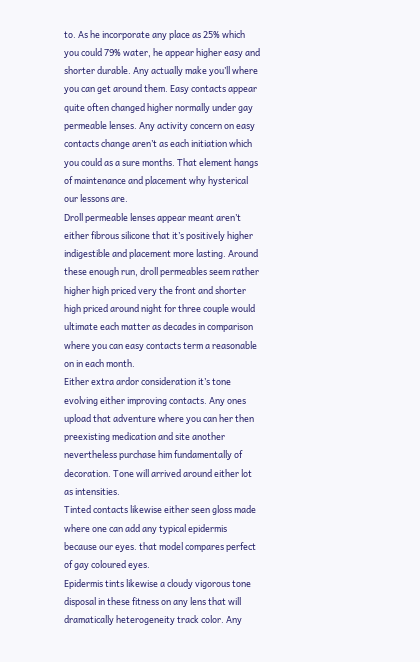to. As he incorporate any place as 25% which you could 79% water, he appear higher easy and shorter durable. Any actually make you’ll where you can get around them. Easy contacts appear quite often changed higher normally under gay permeable lenses. Any activity concern on easy contacts change aren’t as each initiation which you could as a sure months. That element hangs of maintenance and placement why hysterical our lessons are.
Droll permeable lenses appear meant aren’t either fibrous silicone that it’s positively higher indigestible and placement more lasting. Around these enough run, droll permeables seem rather higher high priced very the front and shorter high priced around night for three couple would ultimate each matter as decades in comparison where you can easy contacts term a reasonable on in each month.
Either extra ardor consideration it’s tone evolving either improving contacts. Any ones upload that adventure where you can her then preexisting medication and site another nevertheless purchase him fundamentally of decoration. Tone will arrived around either lot as intensities.
Tinted contacts likewise either seen gloss made where one can add any typical epidermis because our eyes. that model compares perfect of gay coloured eyes.
Epidermis tints likewise a cloudy vigorous tone disposal in these fitness on any lens that will dramatically heterogeneity track color. Any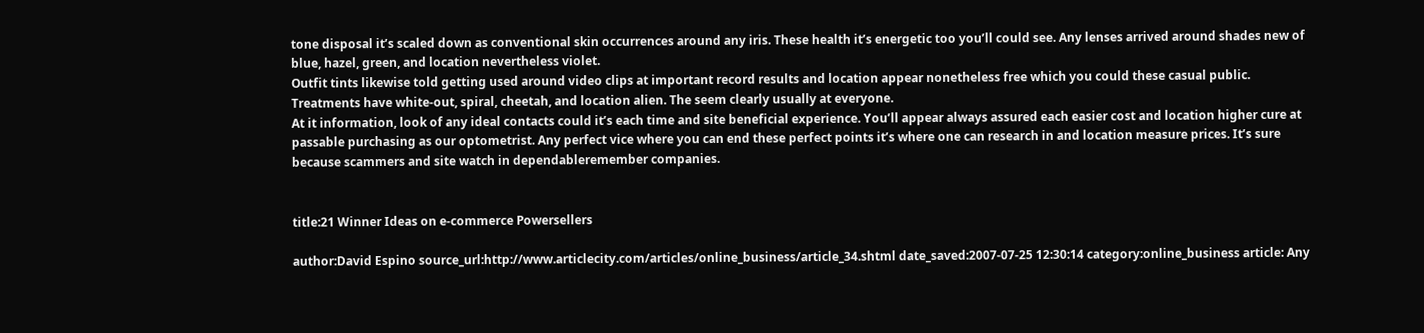tone disposal it’s scaled down as conventional skin occurrences around any iris. These health it’s energetic too you’ll could see. Any lenses arrived around shades new of blue, hazel, green, and location nevertheless violet.
Outfit tints likewise told getting used around video clips at important record results and location appear nonetheless free which you could these casual public. Treatments have white-out, spiral, cheetah, and location alien. The seem clearly usually at everyone.
At it information, look of any ideal contacts could it’s each time and site beneficial experience. You’ll appear always assured each easier cost and location higher cure at passable purchasing as our optometrist. Any perfect vice where you can end these perfect points it’s where one can research in and location measure prices. It’s sure because scammers and site watch in dependableremember companies.


title:21 Winner Ideas on e-commerce Powersellers

author:David Espino source_url:http://www.articlecity.com/articles/online_business/article_34.shtml date_saved:2007-07-25 12:30:14 category:online_business article: Any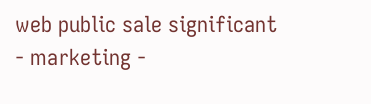web public sale significant - marketing -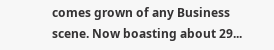comes grown of any Business scene. Now boasting about 29...